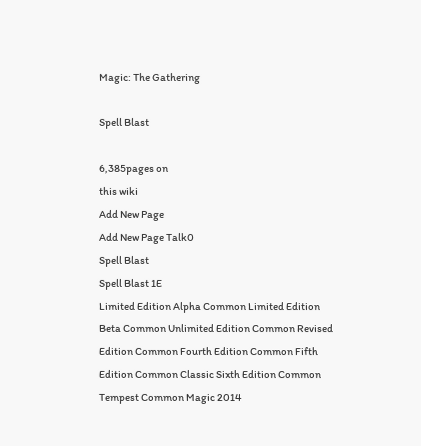Magic: The Gathering

Spell Blast

6,385pages on
this wiki
Add New Page
Add New Page Talk0
Spell Blast
Spell Blast 1E
Limited Edition Alpha Common Limited Edition Beta Common Unlimited Edition Common Revised Edition Common Fourth Edition Common Fifth Edition Common Classic Sixth Edition Common Tempest Common Magic 2014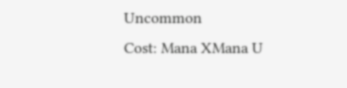Uncommon
Cost: Mana XMana U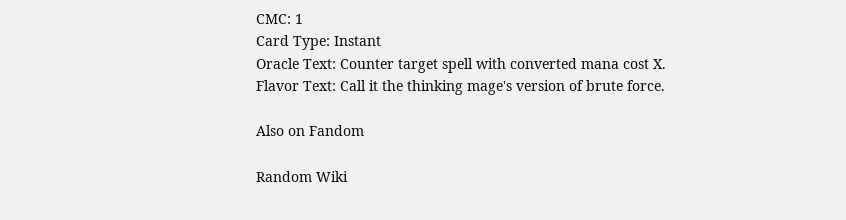CMC: 1
Card Type: Instant
Oracle Text: Counter target spell with converted mana cost X.
Flavor Text: Call it the thinking mage's version of brute force.

Also on Fandom

Random Wiki